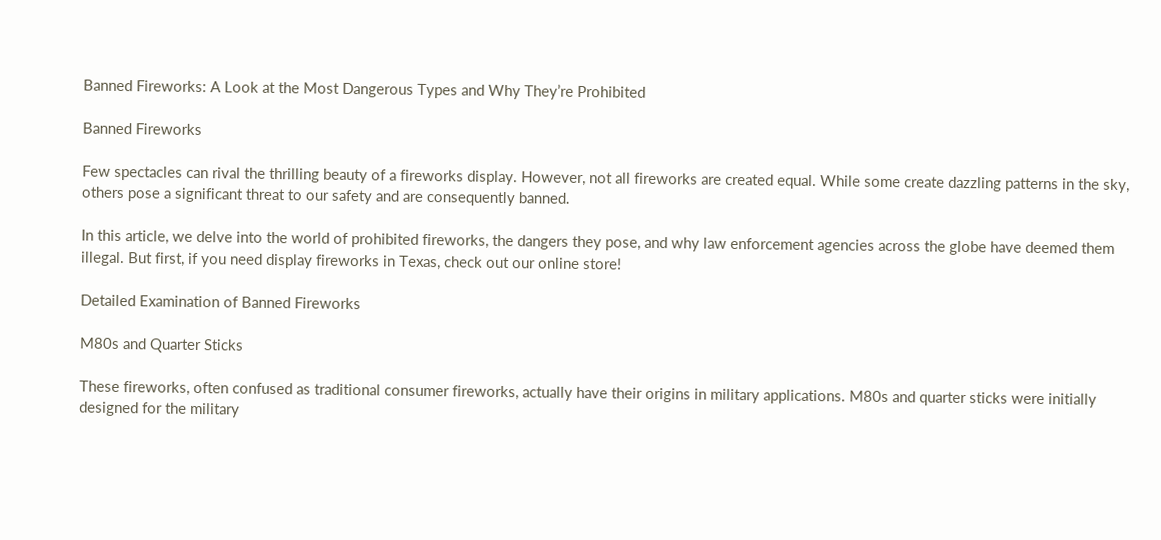Banned Fireworks: A Look at the Most Dangerous Types and Why They’re Prohibited

Banned Fireworks

Few spectacles can rival the thrilling beauty of a fireworks display. However, not all fireworks are created equal. While some create dazzling patterns in the sky, others pose a significant threat to our safety and are consequently banned.

In this article, we delve into the world of prohibited fireworks, the dangers they pose, and why law enforcement agencies across the globe have deemed them illegal. But first, if you need display fireworks in Texas, check out our online store!

Detailed Examination of Banned Fireworks

M80s and Quarter Sticks

These fireworks, often confused as traditional consumer fireworks, actually have their origins in military applications. M80s and quarter sticks were initially designed for the military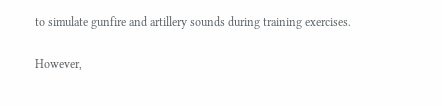to simulate gunfire and artillery sounds during training exercises.

However,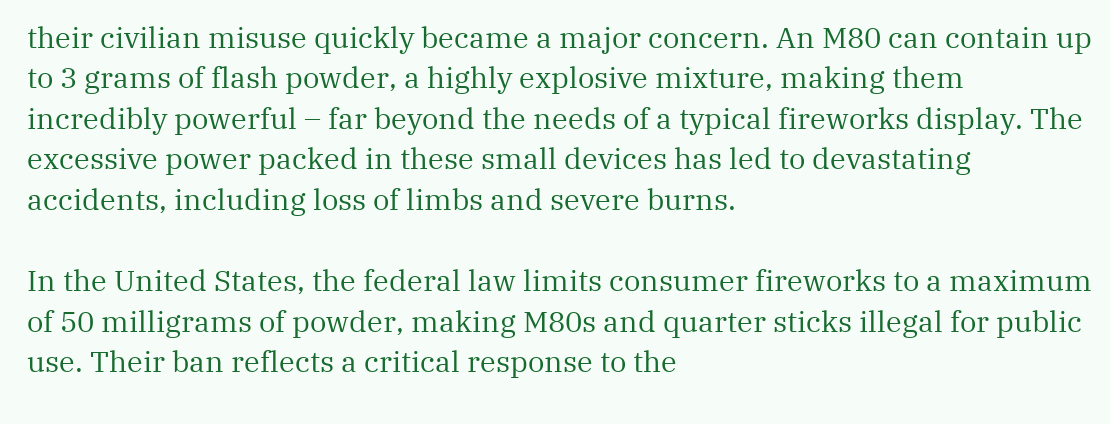their civilian misuse quickly became a major concern. An M80 can contain up to 3 grams of flash powder, a highly explosive mixture, making them incredibly powerful – far beyond the needs of a typical fireworks display. The excessive power packed in these small devices has led to devastating accidents, including loss of limbs and severe burns.

In the United States, the federal law limits consumer fireworks to a maximum of 50 milligrams of powder, making M80s and quarter sticks illegal for public use. Their ban reflects a critical response to the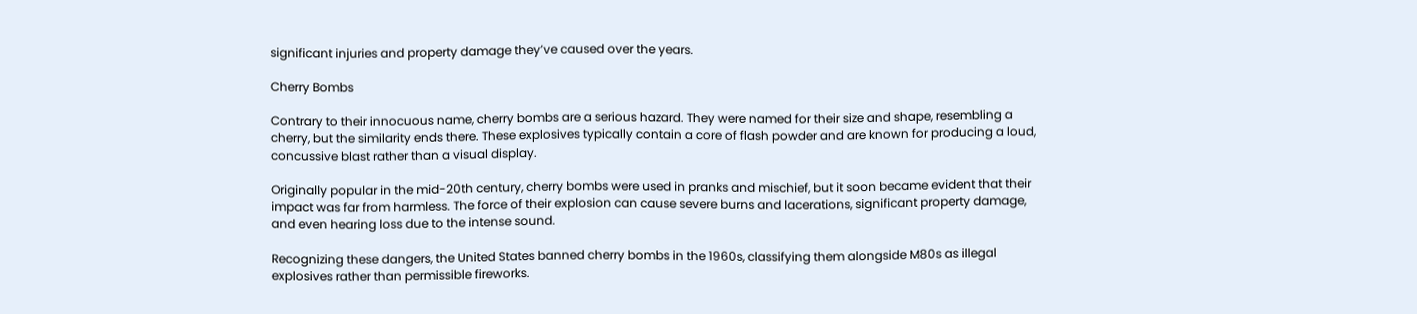significant injuries and property damage they’ve caused over the years.

Cherry Bombs

Contrary to their innocuous name, cherry bombs are a serious hazard. They were named for their size and shape, resembling a cherry, but the similarity ends there. These explosives typically contain a core of flash powder and are known for producing a loud, concussive blast rather than a visual display.

Originally popular in the mid-20th century, cherry bombs were used in pranks and mischief, but it soon became evident that their impact was far from harmless. The force of their explosion can cause severe burns and lacerations, significant property damage, and even hearing loss due to the intense sound.

Recognizing these dangers, the United States banned cherry bombs in the 1960s, classifying them alongside M80s as illegal explosives rather than permissible fireworks.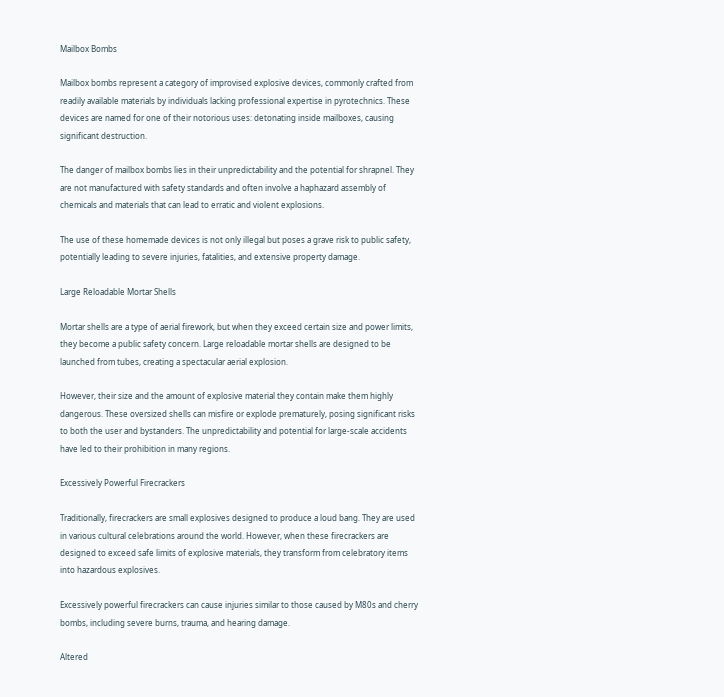Mailbox Bombs

Mailbox bombs represent a category of improvised explosive devices, commonly crafted from readily available materials by individuals lacking professional expertise in pyrotechnics. These devices are named for one of their notorious uses: detonating inside mailboxes, causing significant destruction.

The danger of mailbox bombs lies in their unpredictability and the potential for shrapnel. They are not manufactured with safety standards and often involve a haphazard assembly of chemicals and materials that can lead to erratic and violent explosions.

The use of these homemade devices is not only illegal but poses a grave risk to public safety, potentially leading to severe injuries, fatalities, and extensive property damage.

Large Reloadable Mortar Shells

Mortar shells are a type of aerial firework, but when they exceed certain size and power limits, they become a public safety concern. Large reloadable mortar shells are designed to be launched from tubes, creating a spectacular aerial explosion.

However, their size and the amount of explosive material they contain make them highly dangerous. These oversized shells can misfire or explode prematurely, posing significant risks to both the user and bystanders. The unpredictability and potential for large-scale accidents have led to their prohibition in many regions.

Excessively Powerful Firecrackers

Traditionally, firecrackers are small explosives designed to produce a loud bang. They are used in various cultural celebrations around the world. However, when these firecrackers are designed to exceed safe limits of explosive materials, they transform from celebratory items into hazardous explosives.

Excessively powerful firecrackers can cause injuries similar to those caused by M80s and cherry bombs, including severe burns, trauma, and hearing damage.

Altered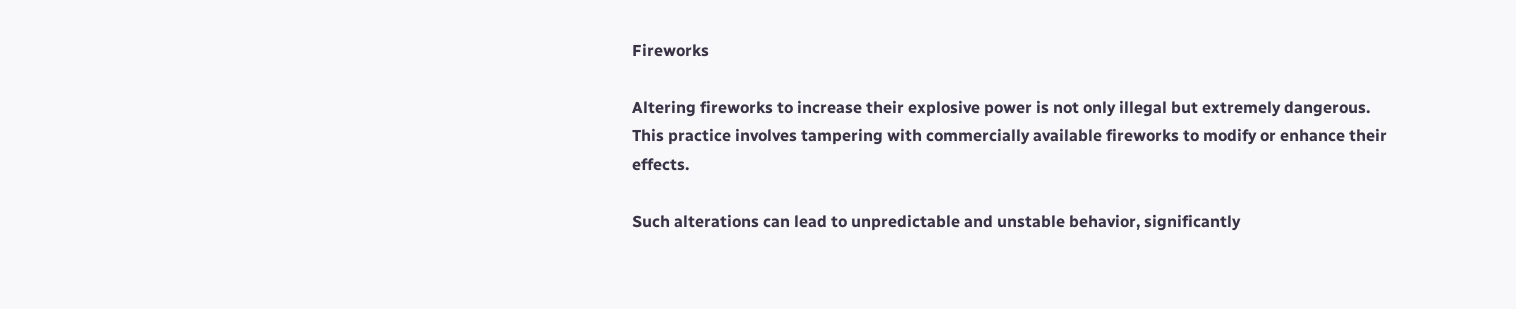Fireworks

Altering fireworks to increase their explosive power is not only illegal but extremely dangerous. This practice involves tampering with commercially available fireworks to modify or enhance their effects.

Such alterations can lead to unpredictable and unstable behavior, significantly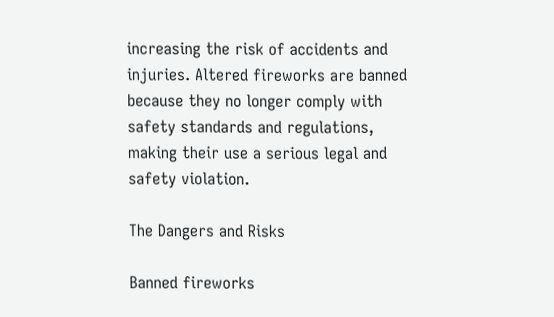increasing the risk of accidents and injuries. Altered fireworks are banned because they no longer comply with safety standards and regulations, making their use a serious legal and safety violation.

The Dangers and Risks

Banned fireworks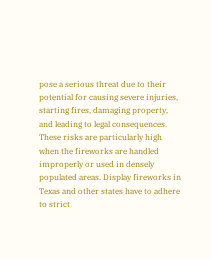pose a serious threat due to their potential for causing severe injuries, starting fires, damaging property, and leading to legal consequences. These risks are particularly high when the fireworks are handled improperly or used in densely populated areas. Display fireworks in Texas and other states have to adhere to strict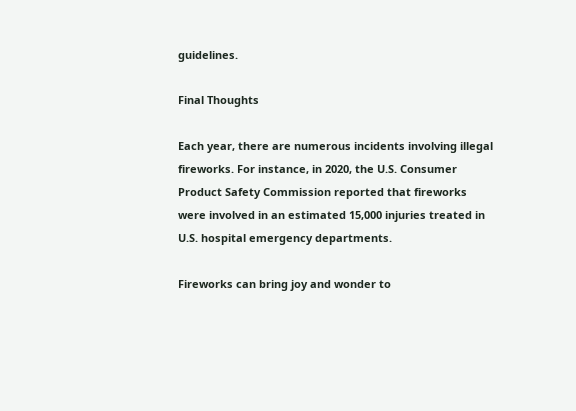guidelines.

Final Thoughts

Each year, there are numerous incidents involving illegal fireworks. For instance, in 2020, the U.S. Consumer Product Safety Commission reported that fireworks were involved in an estimated 15,000 injuries treated in U.S. hospital emergency departments.

Fireworks can bring joy and wonder to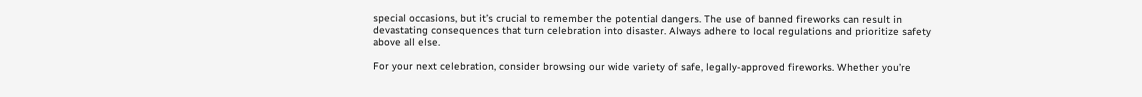special occasions, but it’s crucial to remember the potential dangers. The use of banned fireworks can result in devastating consequences that turn celebration into disaster. Always adhere to local regulations and prioritize safety above all else.

For your next celebration, consider browsing our wide variety of safe, legally-approved fireworks. Whether you’re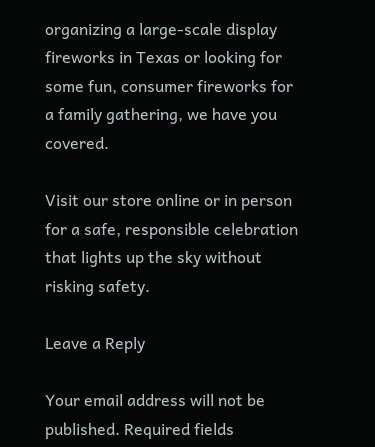organizing a large-scale display fireworks in Texas or looking for some fun, consumer fireworks for a family gathering, we have you covered.

Visit our store online or in person for a safe, responsible celebration that lights up the sky without risking safety.

Leave a Reply

Your email address will not be published. Required fields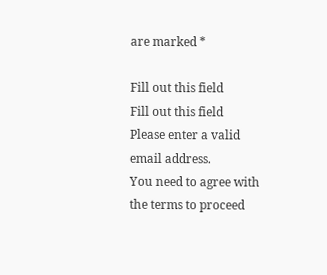are marked *

Fill out this field
Fill out this field
Please enter a valid email address.
You need to agree with the terms to proceed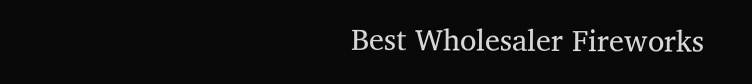Best Wholesaler Fireworks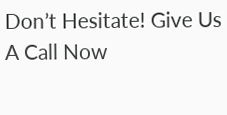Don’t Hesitate! Give Us A Call Now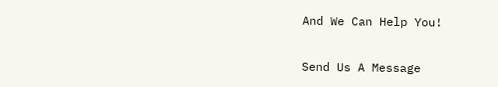And We Can Help You!


Send Us A Message